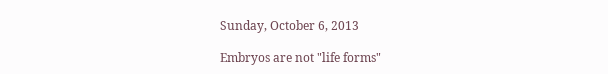Sunday, October 6, 2013

Embryos are not "life forms"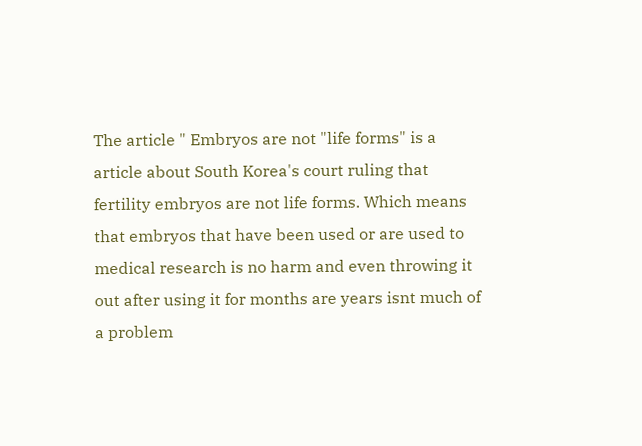The article " Embryos are not "life forms" is a article about South Korea's court ruling that fertility embryos are not life forms. Which means that embryos that have been used or are used to medical research is no harm and even throwing it out after using it for months are years isnt much of a problem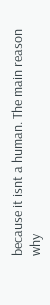because it isnt a human. The main reason why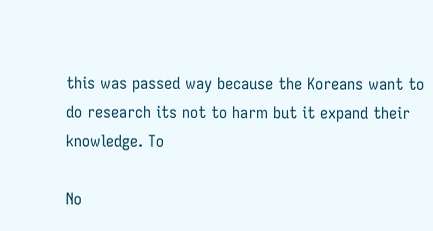this was passed way because the Koreans want to do research its not to harm but it expand their knowledge. To

No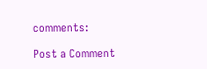comments:

Post a Comment